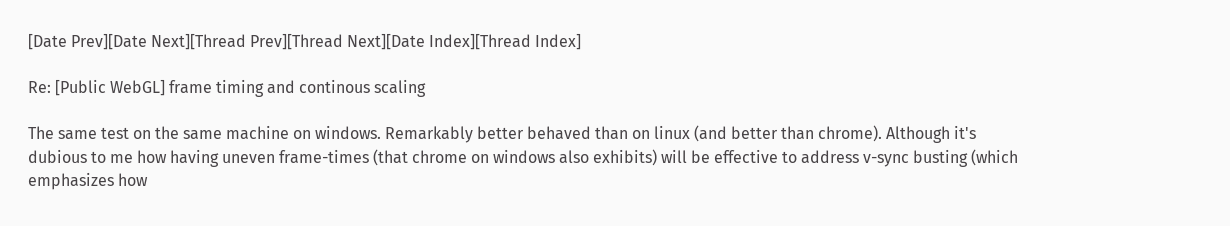[Date Prev][Date Next][Thread Prev][Thread Next][Date Index][Thread Index]

Re: [Public WebGL] frame timing and continous scaling

The same test on the same machine on windows. Remarkably better behaved than on linux (and better than chrome). Although it's dubious to me how having uneven frame-times (that chrome on windows also exhibits) will be effective to address v-sync busting (which emphasizes how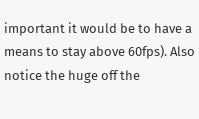important it would be to have a means to stay above 60fps). Also notice the huge off the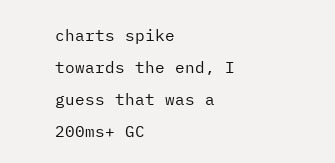charts spike towards the end, I guess that was a 200ms+ GC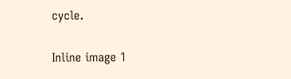cycle.

Inline image 1